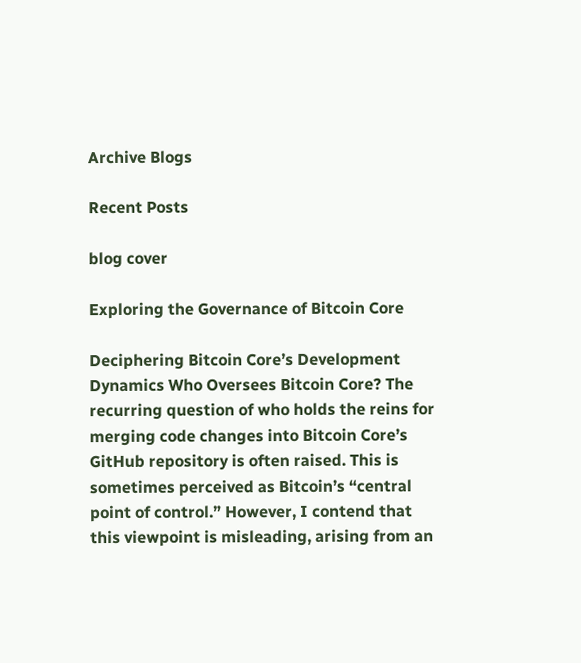Archive Blogs

Recent Posts

blog cover

Exploring the Governance of Bitcoin Core

Deciphering Bitcoin Core’s Development Dynamics Who Oversees Bitcoin Core? The recurring question of who holds the reins for merging code changes into Bitcoin Core’s GitHub repository is often raised. This is sometimes perceived as Bitcoin’s “central point of control.” However, I contend that this viewpoint is misleading, arising from an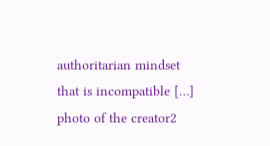authoritarian mindset that is incompatible […]
photo of the creator2